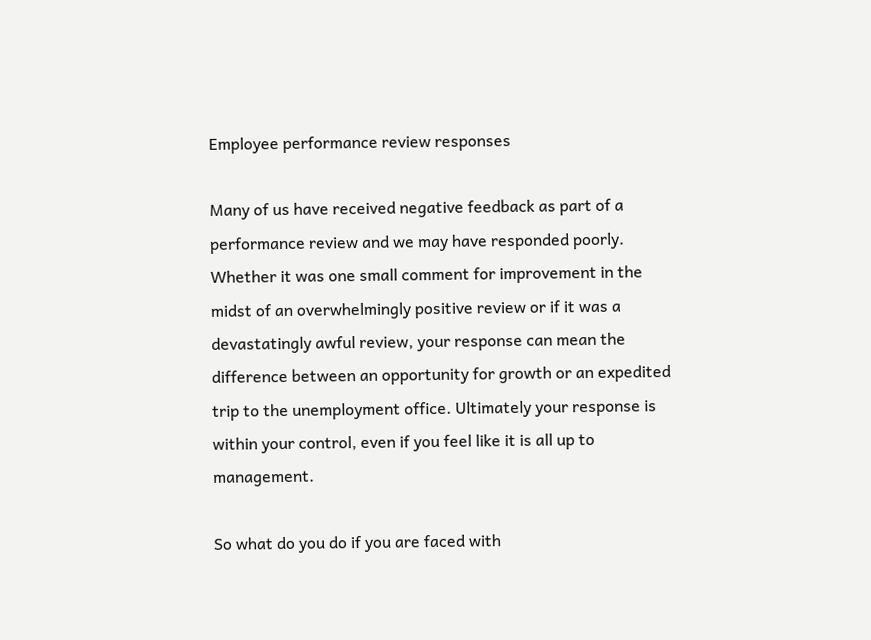Employee performance review responses

Many of us have received negative feedback as part of a performance review and we may have responded poorly. Whether it was one small comment for improvement in the midst of an overwhelmingly positive review or if it was a devastatingly awful review, your response can mean the difference between an opportunity for growth or an expedited trip to the unemployment office. Ultimately your response is within your control, even if you feel like it is all up to management.

So what do you do if you are faced with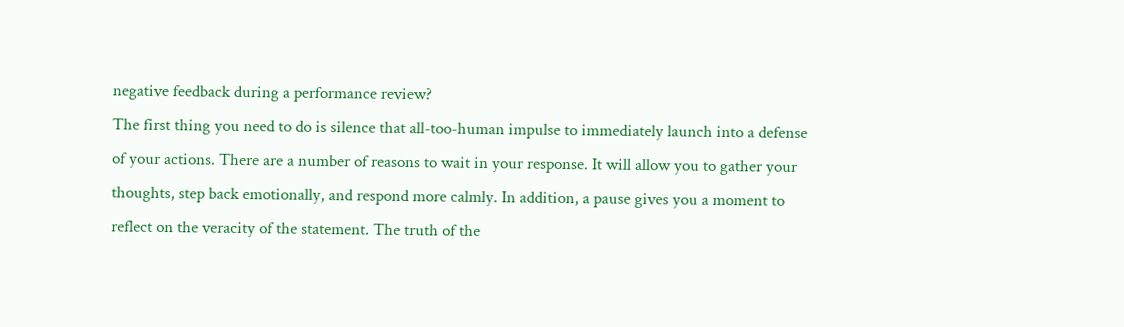negative feedback during a performance review?
The first thing you need to do is silence that all-too-human impulse to immediately launch into a defense of your actions. There are a number of reasons to wait in your response. It will allow you to gather your thoughts, step back emotionally, and respond more calmly. In addition, a pause gives you a moment to reflect on the veracity of the statement. The truth of the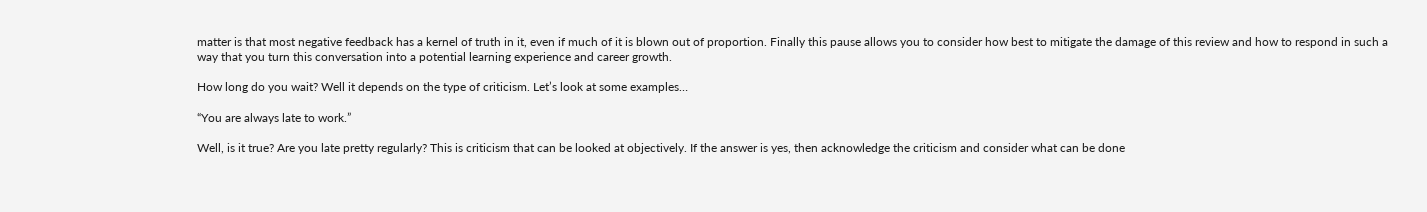matter is that most negative feedback has a kernel of truth in it, even if much of it is blown out of proportion. Finally this pause allows you to consider how best to mitigate the damage of this review and how to respond in such a way that you turn this conversation into a potential learning experience and career growth.

How long do you wait? Well it depends on the type of criticism. Let’s look at some examples…

“You are always late to work.”

Well, is it true? Are you late pretty regularly? This is criticism that can be looked at objectively. If the answer is yes, then acknowledge the criticism and consider what can be done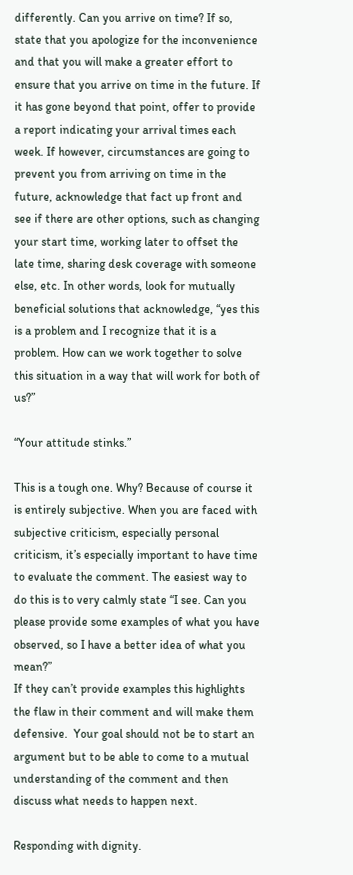differently. Can you arrive on time? If so, state that you apologize for the inconvenience and that you will make a greater effort to ensure that you arrive on time in the future. If it has gone beyond that point, offer to provide a report indicating your arrival times each week. If however, circumstances are going to prevent you from arriving on time in the future, acknowledge that fact up front and see if there are other options, such as changing your start time, working later to offset the late time, sharing desk coverage with someone else, etc. In other words, look for mutually beneficial solutions that acknowledge, “yes this is a problem and I recognize that it is a problem. How can we work together to solve this situation in a way that will work for both of us?”

“Your attitude stinks.”

This is a tough one. Why? Because of course it is entirely subjective. When you are faced with subjective criticism, especially personal criticism, it’s especially important to have time to evaluate the comment. The easiest way to do this is to very calmly state “I see. Can you please provide some examples of what you have observed, so I have a better idea of what you mean?”
If they can’t provide examples this highlights the flaw in their comment and will make them defensive.  Your goal should not be to start an argument but to be able to come to a mutual understanding of the comment and then discuss what needs to happen next.

Responding with dignity.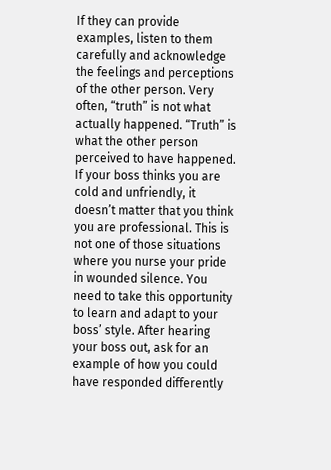If they can provide examples, listen to them carefully and acknowledge the feelings and perceptions of the other person. Very often, “truth” is not what actually happened. “Truth” is what the other person perceived to have happened. If your boss thinks you are cold and unfriendly, it doesn’t matter that you think you are professional. This is not one of those situations where you nurse your pride in wounded silence. You need to take this opportunity to learn and adapt to your boss’ style. After hearing your boss out, ask for an example of how you could have responded differently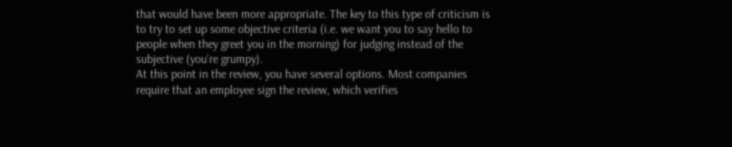that would have been more appropriate. The key to this type of criticism is to try to set up some objective criteria (i.e. we want you to say hello to people when they greet you in the morning) for judging instead of the subjective (you’re grumpy).
At this point in the review, you have several options. Most companies require that an employee sign the review, which verifies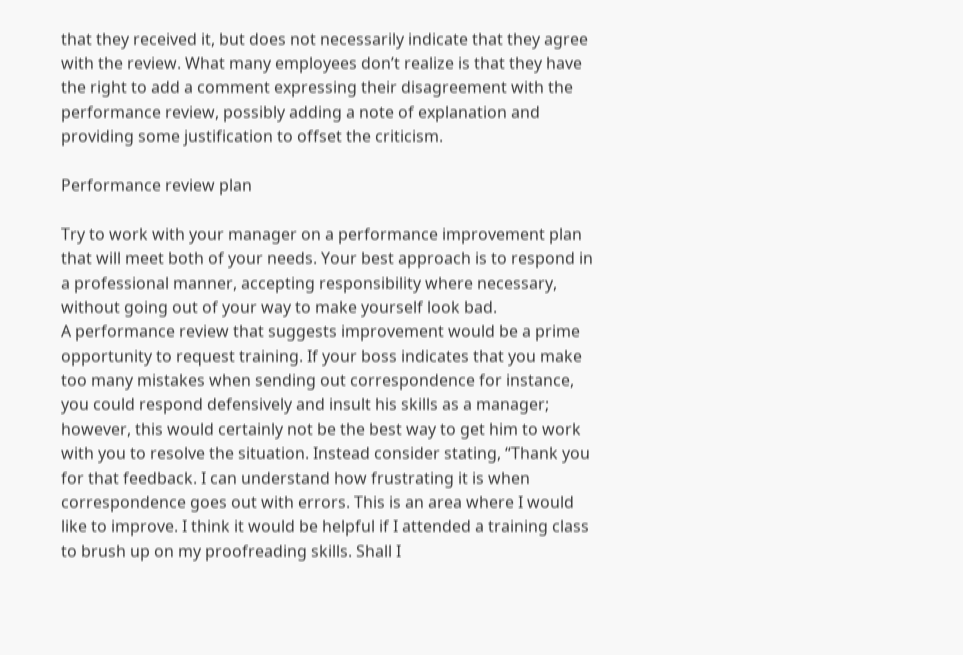that they received it, but does not necessarily indicate that they agree with the review. What many employees don’t realize is that they have the right to add a comment expressing their disagreement with the performance review, possibly adding a note of explanation and providing some justification to offset the criticism.

Performance review plan

Try to work with your manager on a performance improvement plan that will meet both of your needs. Your best approach is to respond in a professional manner, accepting responsibility where necessary, without going out of your way to make yourself look bad.
A performance review that suggests improvement would be a prime opportunity to request training. If your boss indicates that you make too many mistakes when sending out correspondence for instance, you could respond defensively and insult his skills as a manager; however, this would certainly not be the best way to get him to work with you to resolve the situation. Instead consider stating, “Thank you for that feedback. I can understand how frustrating it is when correspondence goes out with errors. This is an area where I would like to improve. I think it would be helpful if I attended a training class to brush up on my proofreading skills. Shall I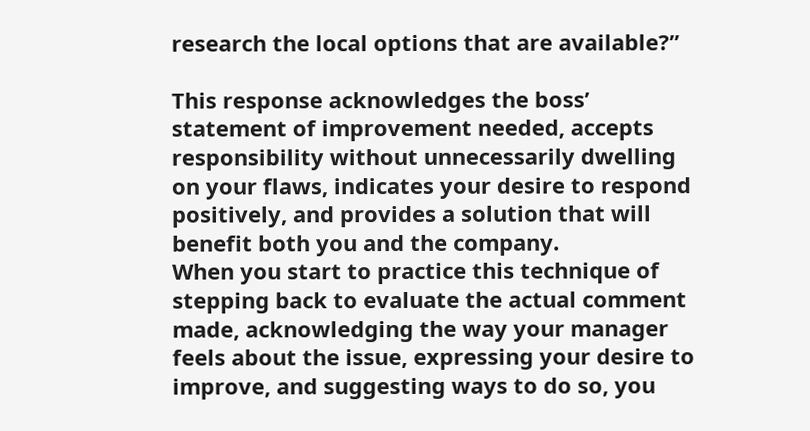research the local options that are available?”

This response acknowledges the boss’ statement of improvement needed, accepts responsibility without unnecessarily dwelling on your flaws, indicates your desire to respond positively, and provides a solution that will benefit both you and the company.
When you start to practice this technique of stepping back to evaluate the actual comment made, acknowledging the way your manager feels about the issue, expressing your desire to improve, and suggesting ways to do so, you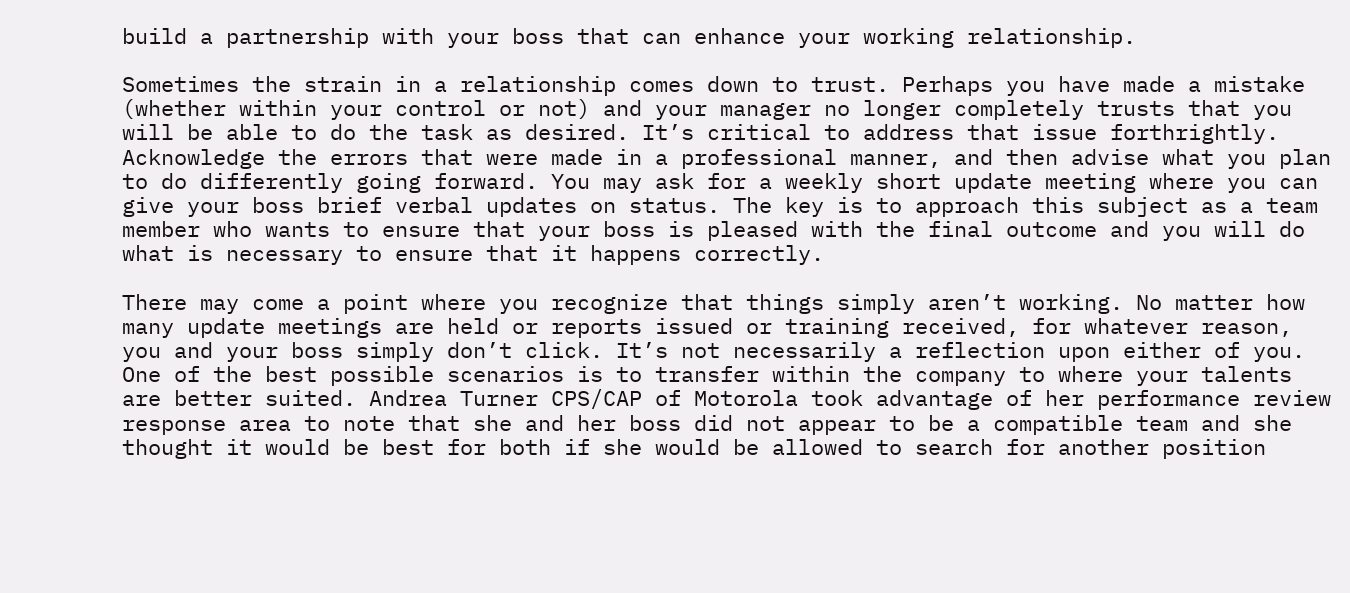build a partnership with your boss that can enhance your working relationship.

Sometimes the strain in a relationship comes down to trust. Perhaps you have made a mistake (whether within your control or not) and your manager no longer completely trusts that you will be able to do the task as desired. It’s critical to address that issue forthrightly. Acknowledge the errors that were made in a professional manner, and then advise what you plan to do differently going forward. You may ask for a weekly short update meeting where you can give your boss brief verbal updates on status. The key is to approach this subject as a team member who wants to ensure that your boss is pleased with the final outcome and you will do what is necessary to ensure that it happens correctly.

There may come a point where you recognize that things simply aren’t working. No matter how many update meetings are held or reports issued or training received, for whatever reason, you and your boss simply don’t click. It’s not necessarily a reflection upon either of you.
One of the best possible scenarios is to transfer within the company to where your talents are better suited. Andrea Turner CPS/CAP of Motorola took advantage of her performance review response area to note that she and her boss did not appear to be a compatible team and she thought it would be best for both if she would be allowed to search for another position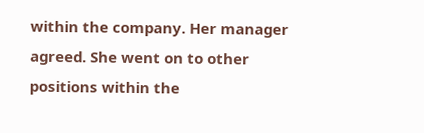within the company. Her manager agreed. She went on to other positions within the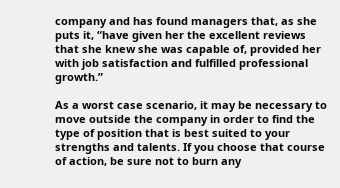company and has found managers that, as she puts it, “have given her the excellent reviews that she knew she was capable of, provided her with job satisfaction and fulfilled professional growth.”

As a worst case scenario, it may be necessary to move outside the company in order to find the type of position that is best suited to your strengths and talents. If you choose that course of action, be sure not to burn any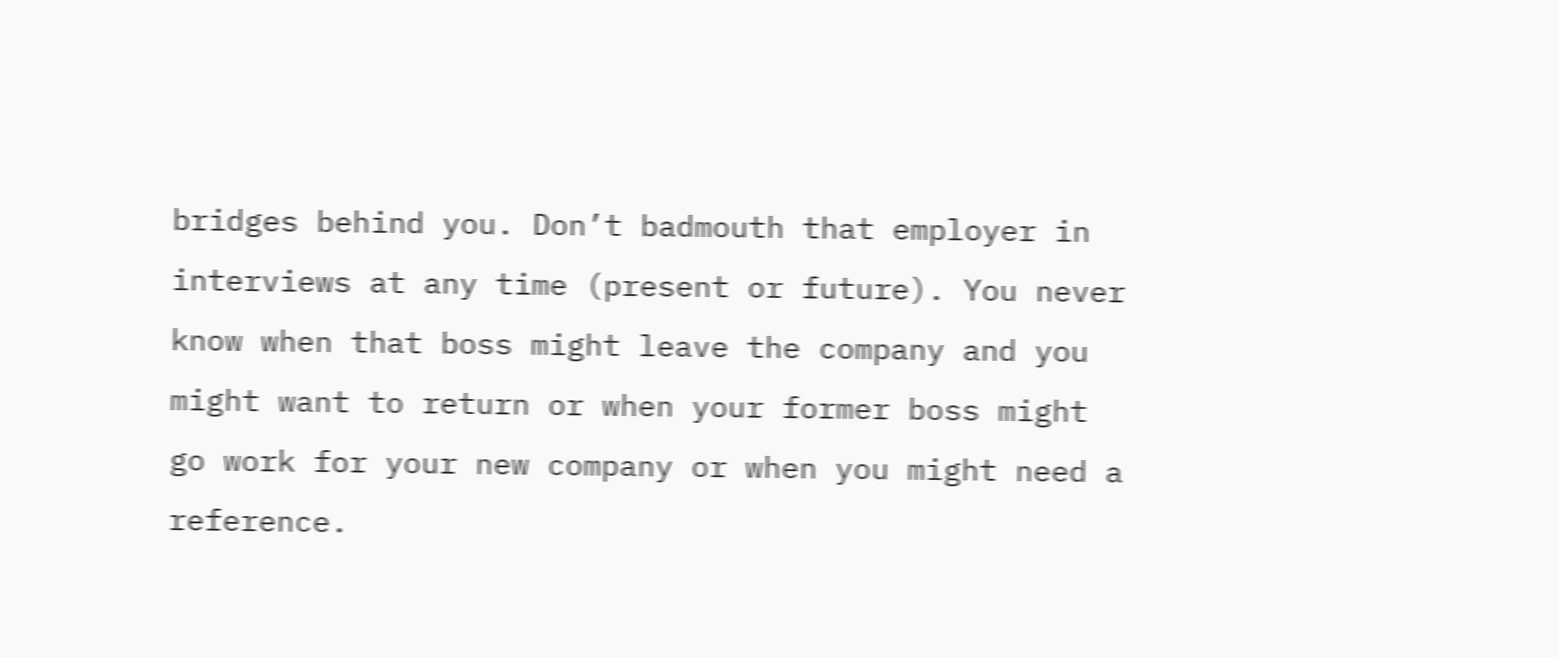bridges behind you. Don’t badmouth that employer in interviews at any time (present or future). You never know when that boss might leave the company and you might want to return or when your former boss might go work for your new company or when you might need a reference.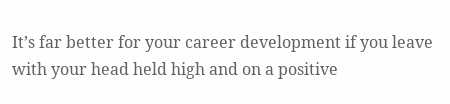It’s far better for your career development if you leave with your head held high and on a positive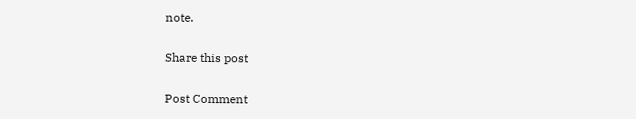note.

Share this post

Post Comment